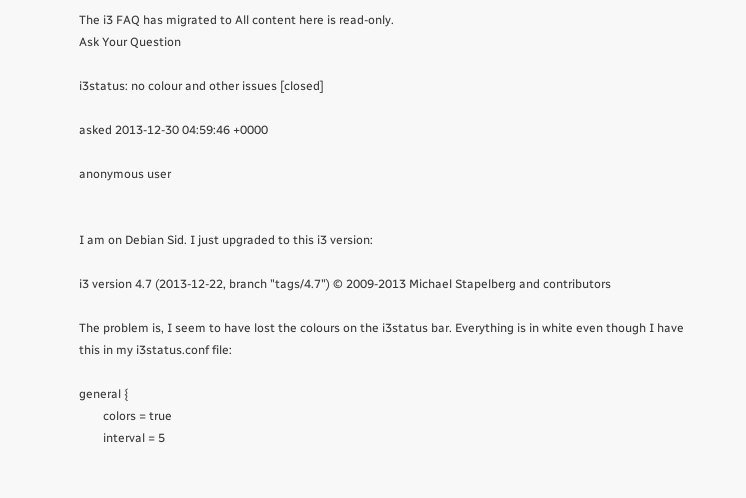The i3 FAQ has migrated to All content here is read-only.
Ask Your Question

i3status: no colour and other issues [closed]

asked 2013-12-30 04:59:46 +0000

anonymous user


I am on Debian Sid. I just upgraded to this i3 version:

i3 version 4.7 (2013-12-22, branch "tags/4.7") © 2009-2013 Michael Stapelberg and contributors

The problem is, I seem to have lost the colours on the i3status bar. Everything is in white even though I have this in my i3status.conf file:

general {
        colors = true
        interval = 5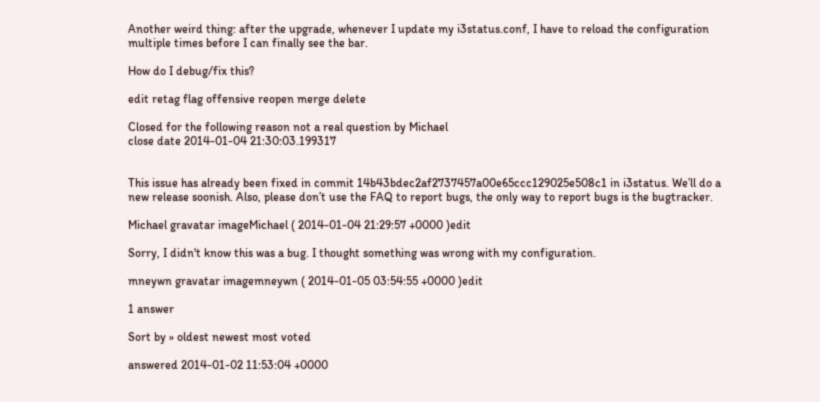Another weird thing: after the upgrade, whenever I update my i3status.conf, I have to reload the configuration multiple times before I can finally see the bar.

How do I debug/fix this?

edit retag flag offensive reopen merge delete

Closed for the following reason not a real question by Michael
close date 2014-01-04 21:30:03.199317


This issue has already been fixed in commit 14b43bdec2af2737457a00e65ccc129025e508c1 in i3status. We’ll do a new release soonish. Also, please don’t use the FAQ to report bugs, the only way to report bugs is the bugtracker.

Michael gravatar imageMichael ( 2014-01-04 21:29:57 +0000 )edit

Sorry, I didn't know this was a bug. I thought something was wrong with my configuration.

mneywn gravatar imagemneywn ( 2014-01-05 03:54:55 +0000 )edit

1 answer

Sort by » oldest newest most voted

answered 2014-01-02 11:53:04 +0000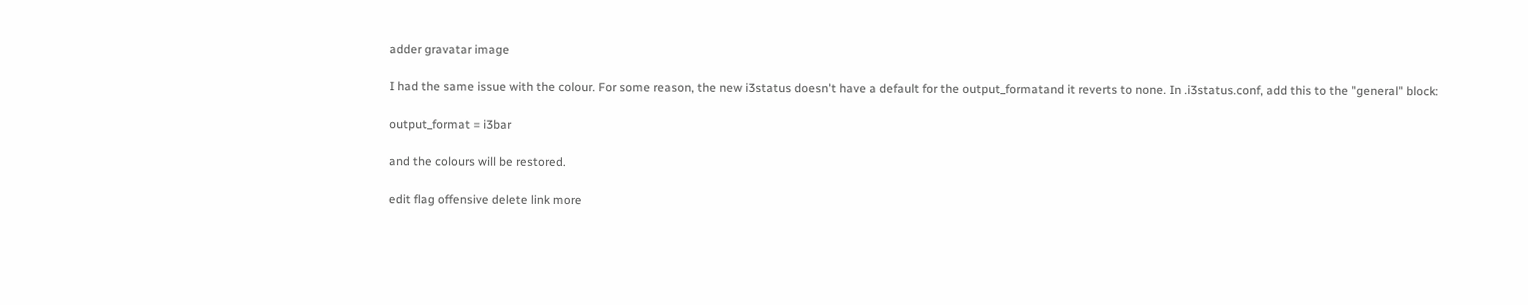adder gravatar image

I had the same issue with the colour. For some reason, the new i3status doesn't have a default for the output_formatand it reverts to none. In .i3status.conf, add this to the "general" block:

output_format = i3bar

and the colours will be restored.

edit flag offensive delete link more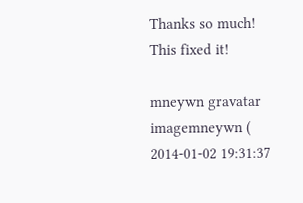Thanks so much! This fixed it!

mneywn gravatar imagemneywn ( 2014-01-02 19:31:37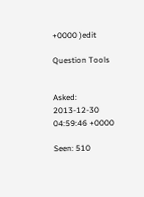+0000 )edit

Question Tools


Asked: 2013-12-30 04:59:46 +0000

Seen: 510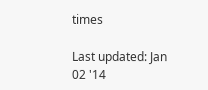times

Last updated: Jan 02 '14